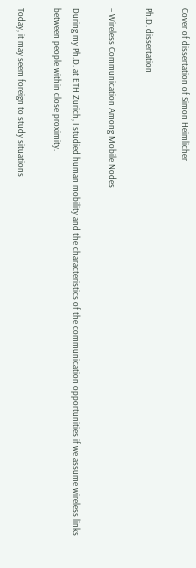Cover of dissertation of Simon Heimlicher

Ph.D. dissertation

– Wireless Communication Among Mobile Nodes

During my Ph.D. at ETH Zurich, I studied human mobility and the characteristics of the communication opportunities if we assume wireless links between people within close proximity.

Today, it may seem foreign to study situations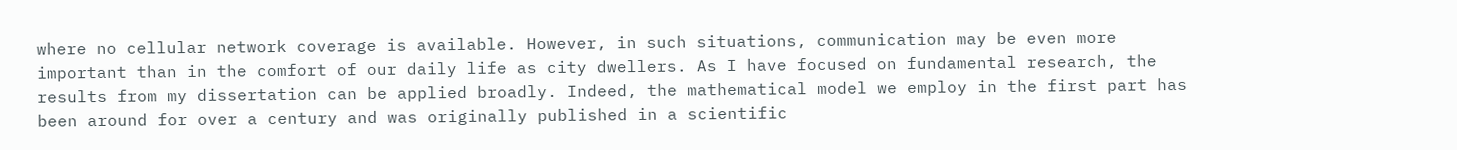where no cellular network coverage is available. However, in such situations, communication may be even more important than in the comfort of our daily life as city dwellers. As I have focused on fundamental research, the results from my dissertation can be applied broadly. Indeed, the mathematical model we employ in the first part has been around for over a century and was originally published in a scientific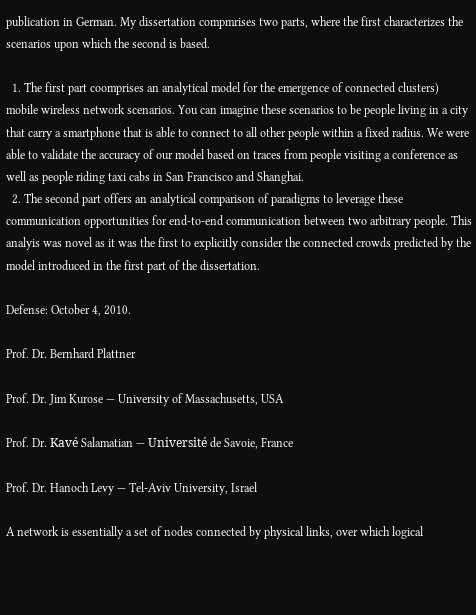publication in German. My dissertation compmrises two parts, where the first characterizes the scenarios upon which the second is based.

  1. The first part coomprises an analytical model for the emergence of connected clusters) mobile wireless network scenarios. You can imagine these scenarios to be people living in a city that carry a smartphone that is able to connect to all other people within a fixed radius. We were able to validate the accuracy of our model based on traces from people visiting a conference as well as people riding taxi cabs in San Francisco and Shanghai.
  2. The second part offers an analytical comparison of paradigms to leverage these communication opportunities for end-to-end communication between two arbitrary people. This analyis was novel as it was the first to explicitly consider the connected crowds predicted by the model introduced in the first part of the dissertation.

Defense: October 4, 2010.

Prof. Dr. Bernhard Plattner

Prof. Dr. Jim Kurose — University of Massachusetts, USA

Prof. Dr. Kavé Salamatian — Université de Savoie, France

Prof. Dr. Hanoch Levy — Tel-Aviv University, Israel

A network is essentially a set of nodes connected by physical links, over which logical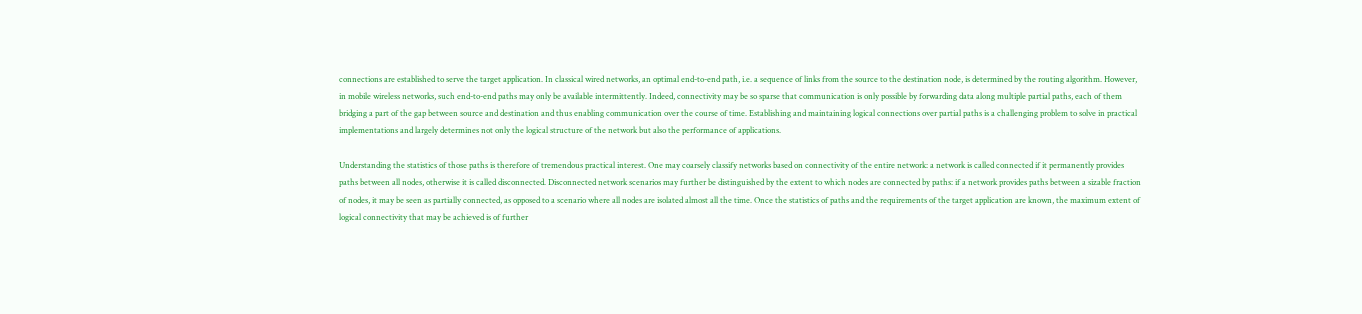connections are established to serve the target application. In classical wired networks, an optimal end-to-end path, i.e. a sequence of links from the source to the destination node, is determined by the routing algorithm. However, in mobile wireless networks, such end-to-end paths may only be available intermittently. Indeed, connectivity may be so sparse that communication is only possible by forwarding data along multiple partial paths, each of them bridging a part of the gap between source and destination and thus enabling communication over the course of time. Establishing and maintaining logical connections over partial paths is a challenging problem to solve in practical implementations and largely determines not only the logical structure of the network but also the performance of applications.

Understanding the statistics of those paths is therefore of tremendous practical interest. One may coarsely classify networks based on connectivity of the entire network: a network is called connected if it permanently provides paths between all nodes, otherwise it is called disconnected. Disconnected network scenarios may further be distinguished by the extent to which nodes are connected by paths: if a network provides paths between a sizable fraction of nodes, it may be seen as partially connected, as opposed to a scenario where all nodes are isolated almost all the time. Once the statistics of paths and the requirements of the target application are known, the maximum extent of logical connectivity that may be achieved is of further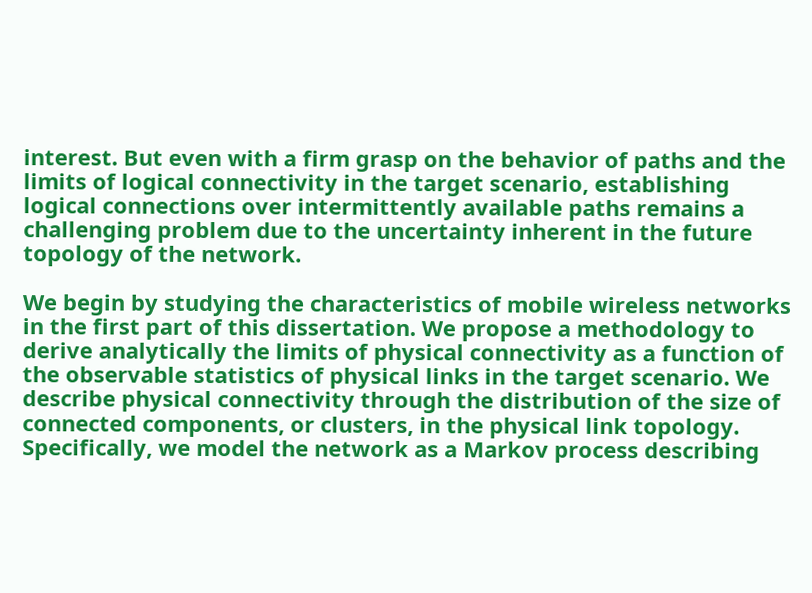interest. But even with a firm grasp on the behavior of paths and the limits of logical connectivity in the target scenario, establishing logical connections over intermittently available paths remains a challenging problem due to the uncertainty inherent in the future topology of the network.

We begin by studying the characteristics of mobile wireless networks in the first part of this dissertation. We propose a methodology to derive analytically the limits of physical connectivity as a function of the observable statistics of physical links in the target scenario. We describe physical connectivity through the distribution of the size of connected components, or clusters, in the physical link topology. Specifically, we model the network as a Markov process describing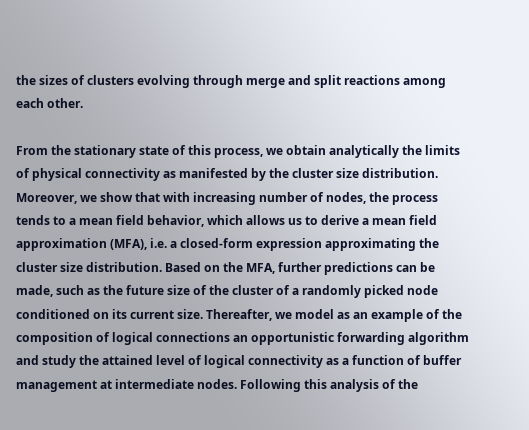the sizes of clusters evolving through merge and split reactions among each other.

From the stationary state of this process, we obtain analytically the limits of physical connectivity as manifested by the cluster size distribution. Moreover, we show that with increasing number of nodes, the process tends to a mean field behavior, which allows us to derive a mean field approximation (MFA), i.e. a closed-form expression approximating the cluster size distribution. Based on the MFA, further predictions can be made, such as the future size of the cluster of a randomly picked node conditioned on its current size. Thereafter, we model as an example of the composition of logical connections an opportunistic forwarding algorithm and study the attained level of logical connectivity as a function of buffer management at intermediate nodes. Following this analysis of the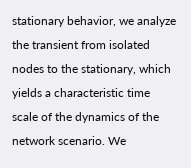stationary behavior, we analyze the transient from isolated nodes to the stationary, which yields a characteristic time scale of the dynamics of the network scenario. We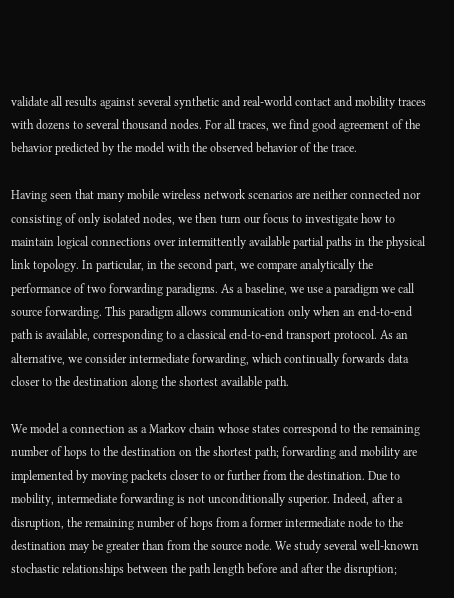validate all results against several synthetic and real-world contact and mobility traces with dozens to several thousand nodes. For all traces, we find good agreement of the behavior predicted by the model with the observed behavior of the trace.

Having seen that many mobile wireless network scenarios are neither connected nor consisting of only isolated nodes, we then turn our focus to investigate how to maintain logical connections over intermittently available partial paths in the physical link topology. In particular, in the second part, we compare analytically the performance of two forwarding paradigms. As a baseline, we use a paradigm we call source forwarding. This paradigm allows communication only when an end-to-end path is available, corresponding to a classical end-to-end transport protocol. As an alternative, we consider intermediate forwarding, which continually forwards data closer to the destination along the shortest available path.

We model a connection as a Markov chain whose states correspond to the remaining number of hops to the destination on the shortest path; forwarding and mobility are implemented by moving packets closer to or further from the destination. Due to mobility, intermediate forwarding is not unconditionally superior. Indeed, after a disruption, the remaining number of hops from a former intermediate node to the destination may be greater than from the source node. We study several well-known stochastic relationships between the path length before and after the disruption;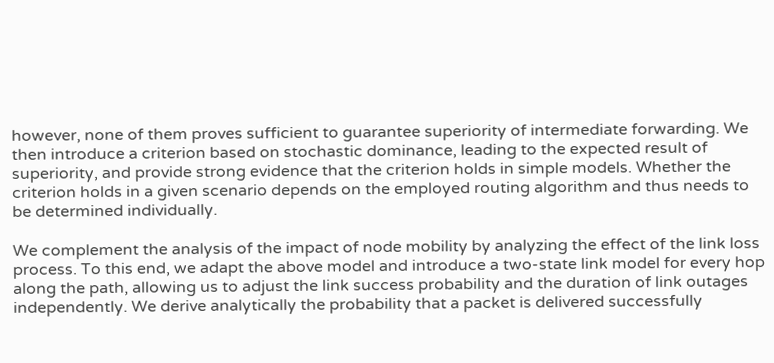however, none of them proves sufficient to guarantee superiority of intermediate forwarding. We then introduce a criterion based on stochastic dominance, leading to the expected result of superiority, and provide strong evidence that the criterion holds in simple models. Whether the criterion holds in a given scenario depends on the employed routing algorithm and thus needs to be determined individually.

We complement the analysis of the impact of node mobility by analyzing the effect of the link loss process. To this end, we adapt the above model and introduce a two-state link model for every hop along the path, allowing us to adjust the link success probability and the duration of link outages independently. We derive analytically the probability that a packet is delivered successfully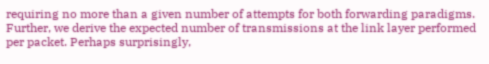requiring no more than a given number of attempts for both forwarding paradigms. Further, we derive the expected number of transmissions at the link layer performed per packet. Perhaps surprisingly,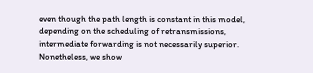even though the path length is constant in this model, depending on the scheduling of retransmissions, intermediate forwarding is not necessarily superior. Nonetheless, we show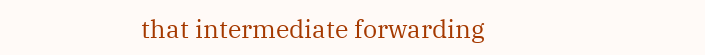that intermediate forwarding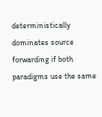deterministically dominates source forwarding if both paradigms use the same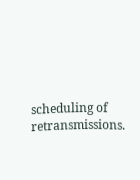scheduling of retransmissions.